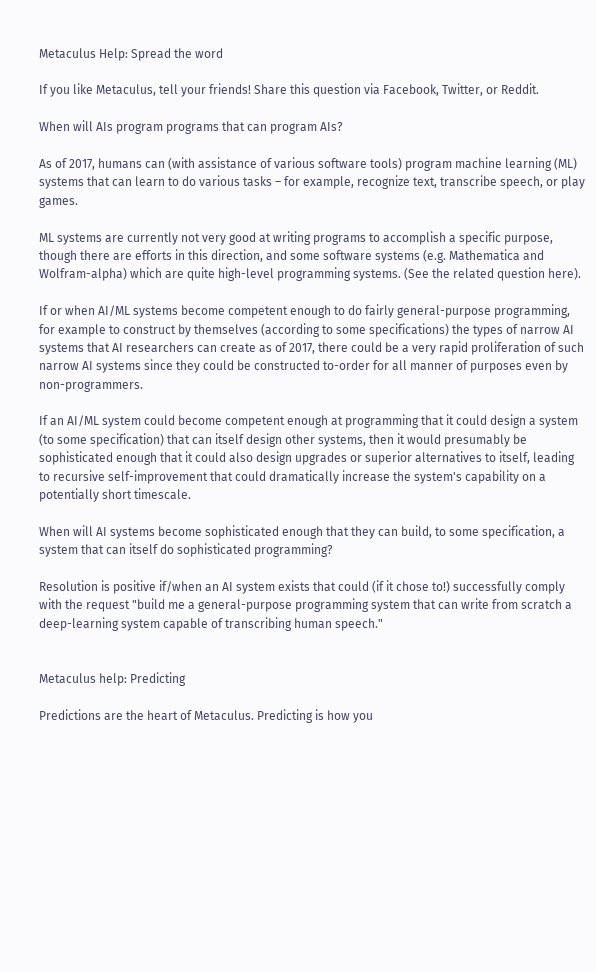Metaculus Help: Spread the word

If you like Metaculus, tell your friends! Share this question via Facebook, Twitter, or Reddit.

When will AIs program programs that can program AIs?

As of 2017, humans can (with assistance of various software tools) program machine learning (ML) systems that can learn to do various tasks – for example, recognize text, transcribe speech, or play games.

ML systems are currently not very good at writing programs to accomplish a specific purpose, though there are efforts in this direction, and some software systems (e.g. Mathematica and Wolfram-alpha) which are quite high-level programming systems. (See the related question here).

If or when AI/ML systems become competent enough to do fairly general-purpose programming, for example to construct by themselves (according to some specifications) the types of narrow AI systems that AI researchers can create as of 2017, there could be a very rapid proliferation of such narrow AI systems since they could be constructed to-order for all manner of purposes even by non-programmers.

If an AI/ML system could become competent enough at programming that it could design a system (to some specification) that can itself design other systems, then it would presumably be sophisticated enough that it could also design upgrades or superior alternatives to itself, leading to recursive self-improvement that could dramatically increase the system's capability on a potentially short timescale.

When will AI systems become sophisticated enough that they can build, to some specification, a system that can itself do sophisticated programming?

Resolution is positive if/when an AI system exists that could (if it chose to!) successfully comply with the request "build me a general-purpose programming system that can write from scratch a deep-learning system capable of transcribing human speech."


Metaculus help: Predicting

Predictions are the heart of Metaculus. Predicting is how you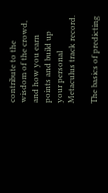contribute to the wisdom of the crowd, and how you earn points and build up your personal Metaculus track record.

The basics of predicting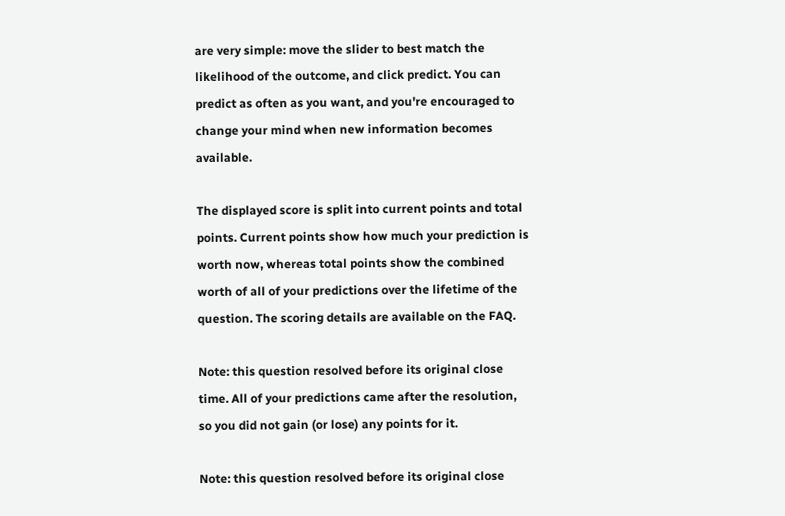are very simple: move the slider to best match the likelihood of the outcome, and click predict. You can predict as often as you want, and you're encouraged to change your mind when new information becomes available.

The displayed score is split into current points and total points. Current points show how much your prediction is worth now, whereas total points show the combined worth of all of your predictions over the lifetime of the question. The scoring details are available on the FAQ.

Note: this question resolved before its original close time. All of your predictions came after the resolution, so you did not gain (or lose) any points for it.

Note: this question resolved before its original close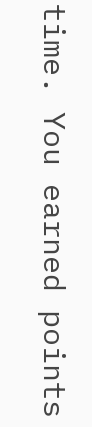time. You earned points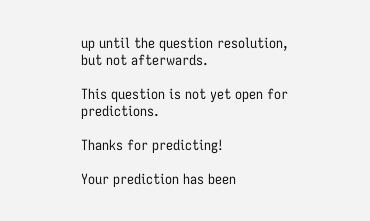up until the question resolution, but not afterwards.

This question is not yet open for predictions.

Thanks for predicting!

Your prediction has been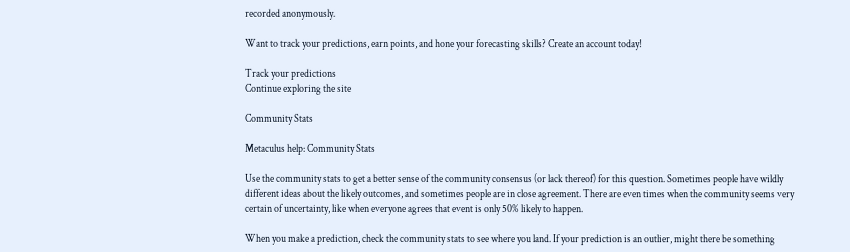recorded anonymously.

Want to track your predictions, earn points, and hone your forecasting skills? Create an account today!

Track your predictions
Continue exploring the site

Community Stats

Metaculus help: Community Stats

Use the community stats to get a better sense of the community consensus (or lack thereof) for this question. Sometimes people have wildly different ideas about the likely outcomes, and sometimes people are in close agreement. There are even times when the community seems very certain of uncertainty, like when everyone agrees that event is only 50% likely to happen.

When you make a prediction, check the community stats to see where you land. If your prediction is an outlier, might there be something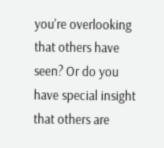you're overlooking that others have seen? Or do you have special insight that others are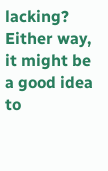lacking? Either way, it might be a good idea to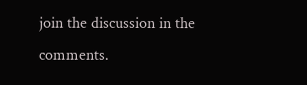join the discussion in the comments.